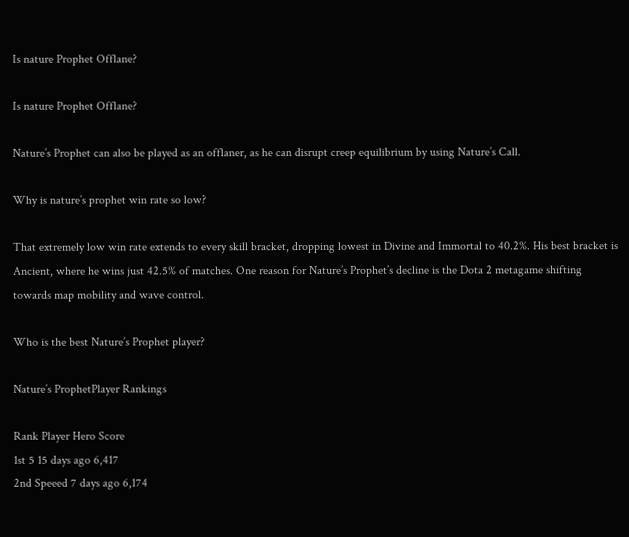Is nature Prophet Offlane?

Is nature Prophet Offlane?

Nature’s Prophet can also be played as an offlaner, as he can disrupt creep equilibrium by using Nature’s Call.

Why is nature’s prophet win rate so low?

That extremely low win rate extends to every skill bracket, dropping lowest in Divine and Immortal to 40.2%. His best bracket is Ancient, where he wins just 42.5% of matches. One reason for Nature’s Prophet’s decline is the Dota 2 metagame shifting towards map mobility and wave control.

Who is the best Nature’s Prophet player?

Nature’s ProphetPlayer Rankings

Rank Player Hero Score
1st 5 15 days ago 6,417
2nd Speeed 7 days ago 6,174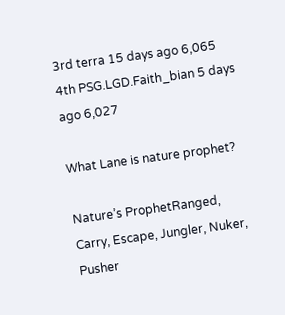3rd terra 15 days ago 6,065
4th PSG.LGD.Faith_bian 5 days ago 6,027

What Lane is nature prophet?

Nature’s ProphetRanged, Carry, Escape, Jungler, Nuker, Pusher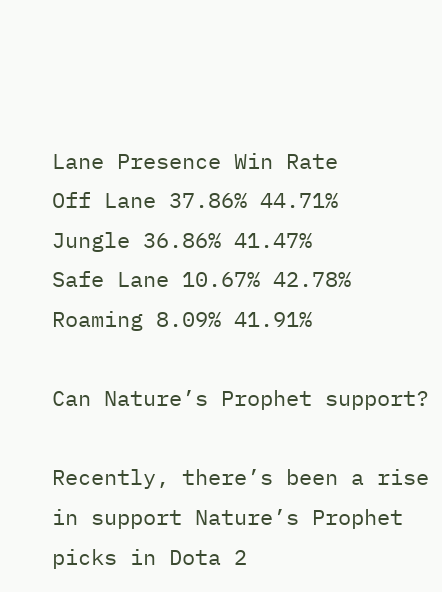Lane Presence Win Rate
Off Lane 37.86% 44.71%
Jungle 36.86% 41.47%
Safe Lane 10.67% 42.78%
Roaming 8.09% 41.91%

Can Nature’s Prophet support?

Recently, there’s been a rise in support Nature’s Prophet picks in Dota 2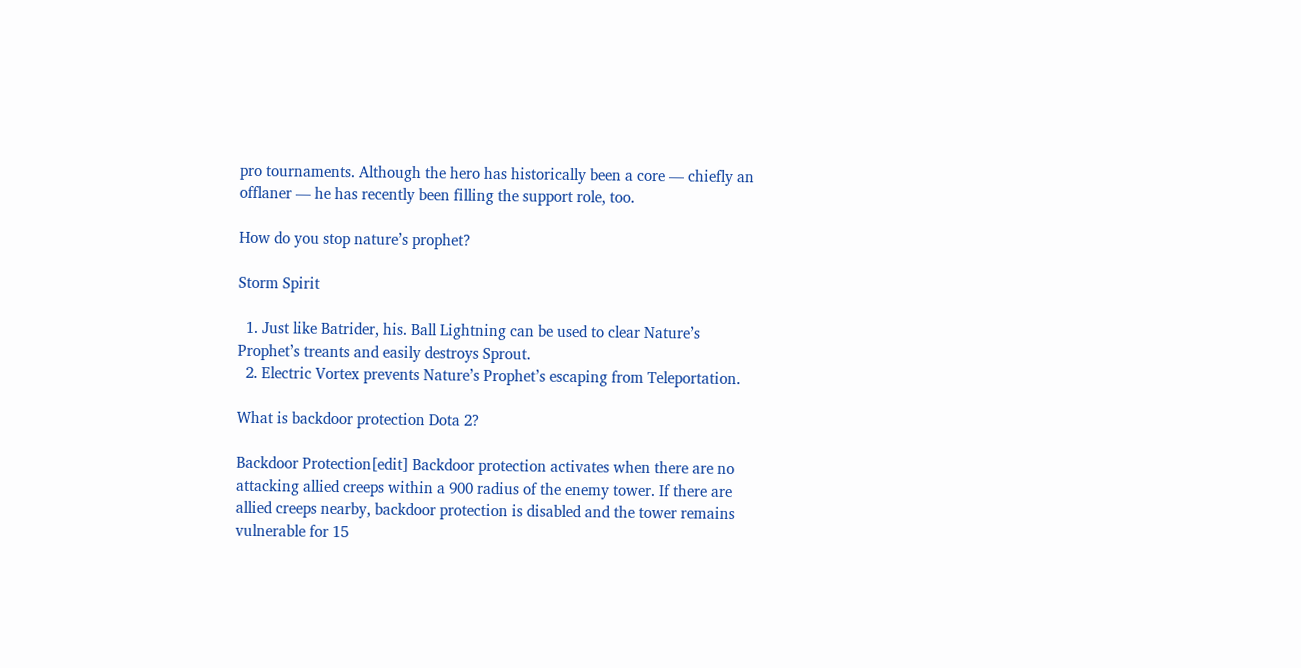pro tournaments. Although the hero has historically been a core — chiefly an offlaner — he has recently been filling the support role, too.

How do you stop nature’s prophet?

Storm Spirit

  1. Just like Batrider, his. Ball Lightning can be used to clear Nature’s Prophet’s treants and easily destroys Sprout.
  2. Electric Vortex prevents Nature’s Prophet’s escaping from Teleportation.

What is backdoor protection Dota 2?

Backdoor Protection[edit] Backdoor protection activates when there are no attacking allied creeps within a 900 radius of the enemy tower. If there are allied creeps nearby, backdoor protection is disabled and the tower remains vulnerable for 15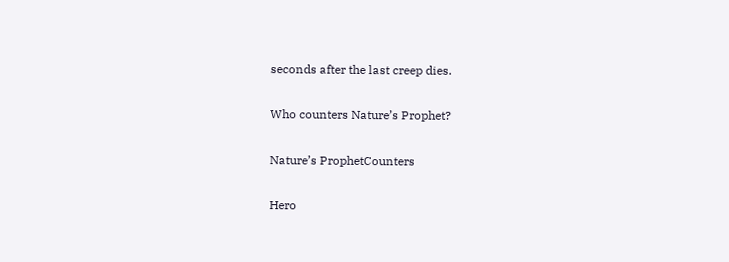seconds after the last creep dies.

Who counters Nature’s Prophet?

Nature’s ProphetCounters

Hero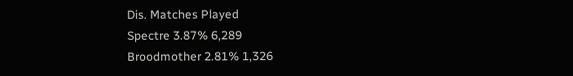Dis. Matches Played
Spectre 3.87% 6,289
Broodmother 2.81% 1,326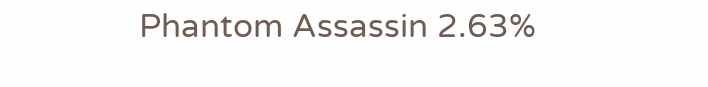Phantom Assassin 2.63%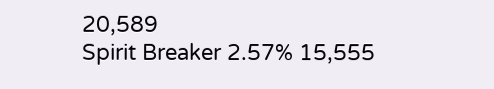20,589
Spirit Breaker 2.57% 15,555